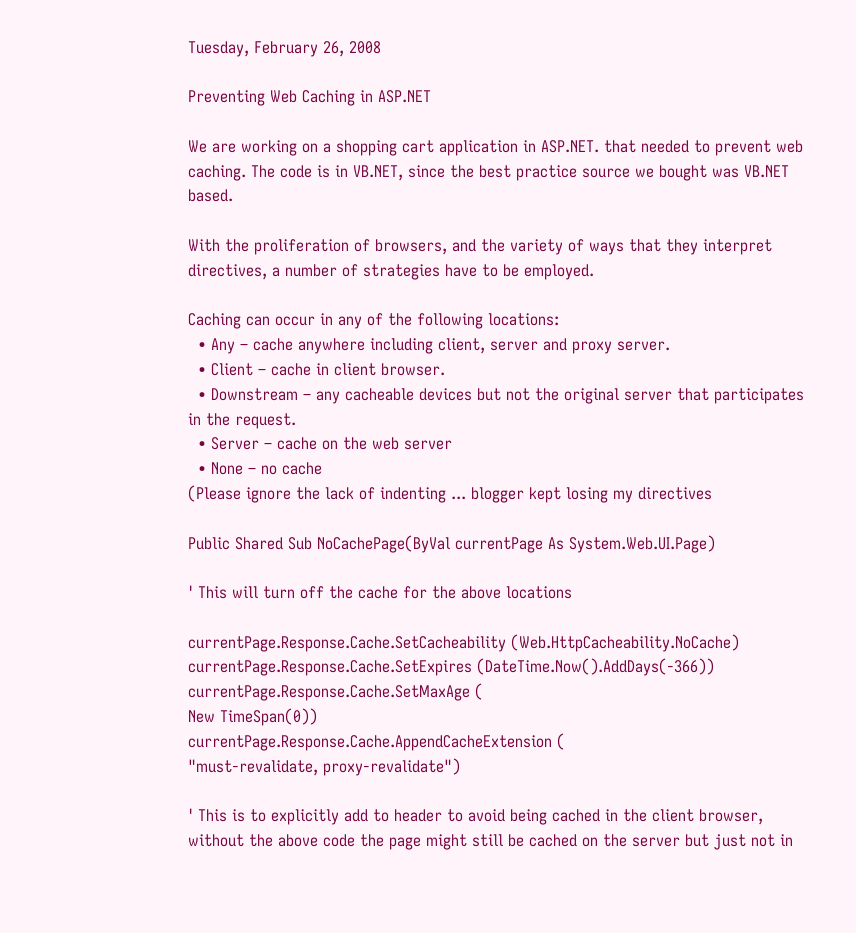Tuesday, February 26, 2008

Preventing Web Caching in ASP.NET

We are working on a shopping cart application in ASP.NET. that needed to prevent web caching. The code is in VB.NET, since the best practice source we bought was VB.NET based.

With the proliferation of browsers, and the variety of ways that they interpret directives, a number of strategies have to be employed.

Caching can occur in any of the following locations:
  • Any – cache anywhere including client, server and proxy server.
  • Client – cache in client browser.
  • Downstream – any cacheable devices but not the original server that participates in the request.
  • Server – cache on the web server
  • None – no cache
(Please ignore the lack of indenting ... blogger kept losing my directives

Public Shared Sub NoCachePage(ByVal currentPage As System.Web.UI.Page)

' This will turn off the cache for the above locations

currentPage.Response.Cache.SetCacheability (Web.HttpCacheability.NoCache)
currentPage.Response.Cache.SetExpires (DateTime.Now().AddDays(-366))
currentPage.Response.Cache.SetMaxAge (
New TimeSpan(0))
currentPage.Response.Cache.AppendCacheExtension (
"must-revalidate, proxy-revalidate")

' This is to explicitly add to header to avoid being cached in the client browser, without the above code the page might still be cached on the server but just not in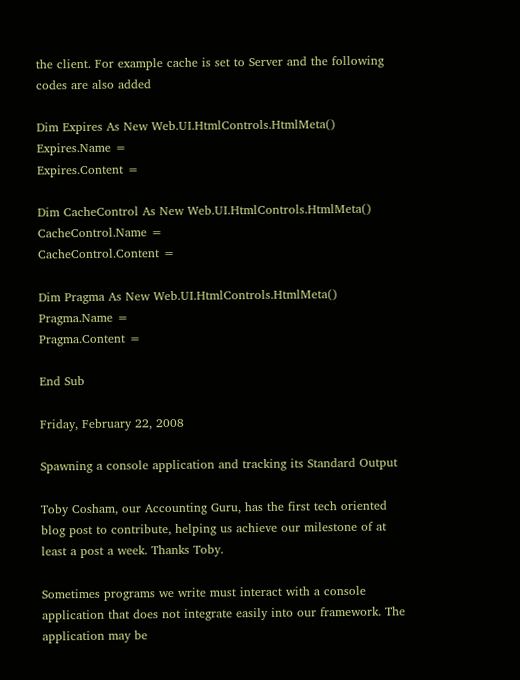the client. For example cache is set to Server and the following codes are also added

Dim Expires As New Web.UI.HtmlControls.HtmlMeta()
Expires.Name =
Expires.Content =

Dim CacheControl As New Web.UI.HtmlControls.HtmlMeta()
CacheControl.Name =
CacheControl.Content =

Dim Pragma As New Web.UI.HtmlControls.HtmlMeta()
Pragma.Name =
Pragma.Content =

End Sub

Friday, February 22, 2008

Spawning a console application and tracking its Standard Output

Toby Cosham, our Accounting Guru, has the first tech oriented blog post to contribute, helping us achieve our milestone of at least a post a week. Thanks Toby.

Sometimes programs we write must interact with a console application that does not integrate easily into our framework. The application may be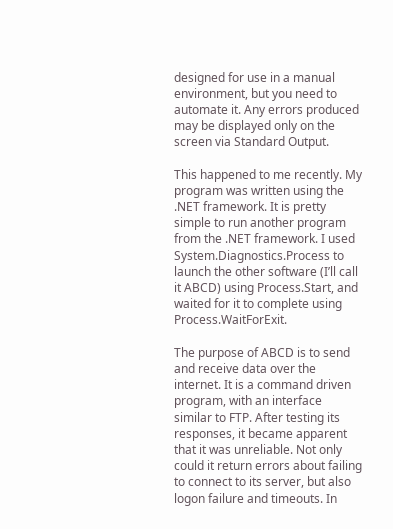designed for use in a manual environment, but you need to automate it. Any errors produced may be displayed only on the screen via Standard Output.

This happened to me recently. My program was written using the .NET framework. It is pretty simple to run another program from the .NET framework. I used System.Diagnostics.Process to launch the other software (I’ll call it ABCD) using Process.Start, and waited for it to complete using Process.WaitForExit.

The purpose of ABCD is to send and receive data over the internet. It is a command driven program, with an interface similar to FTP. After testing its responses, it became apparent that it was unreliable. Not only could it return errors about failing to connect to its server, but also logon failure and timeouts. In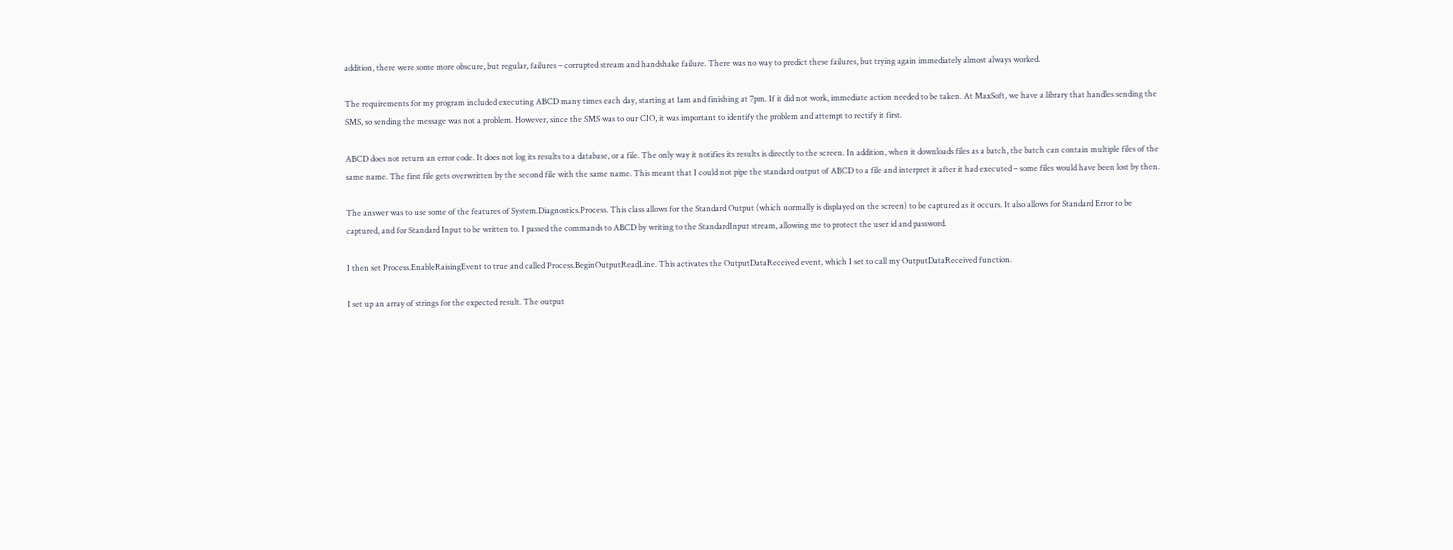addition, there were some more obscure, but regular, failures – corrupted stream and handshake failure. There was no way to predict these failures, but trying again immediately almost always worked.

The requirements for my program included executing ABCD many times each day, starting at 1am and finishing at 7pm. If it did not work, immediate action needed to be taken. At MaxSoft, we have a library that handles sending the SMS, so sending the message was not a problem. However, since the SMS was to our CIO, it was important to identify the problem and attempt to rectify it first.

ABCD does not return an error code. It does not log its results to a database, or a file. The only way it notifies its results is directly to the screen. In addition, when it downloads files as a batch, the batch can contain multiple files of the same name. The first file gets overwritten by the second file with the same name. This meant that I could not pipe the standard output of ABCD to a file and interpret it after it had executed – some files would have been lost by then.

The answer was to use some of the features of System.Diagnostics.Process. This class allows for the Standard Output (which normally is displayed on the screen) to be captured as it occurs. It also allows for Standard Error to be captured, and for Standard Input to be written to. I passed the commands to ABCD by writing to the StandardInput stream, allowing me to protect the user id and password.

I then set Process.EnableRaisingEvent to true and called Process.BeginOutputReadLine. This activates the OutputDataReceived event, which I set to call my OutputDataReceived function.

I set up an array of strings for the expected result. The output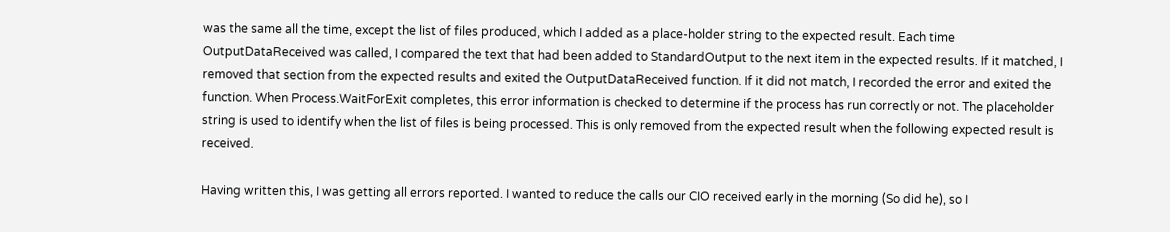was the same all the time, except the list of files produced, which I added as a place-holder string to the expected result. Each time OutputDataReceived was called, I compared the text that had been added to StandardOutput to the next item in the expected results. If it matched, I removed that section from the expected results and exited the OutputDataReceived function. If it did not match, I recorded the error and exited the function. When Process.WaitForExit completes, this error information is checked to determine if the process has run correctly or not. The placeholder string is used to identify when the list of files is being processed. This is only removed from the expected result when the following expected result is received.

Having written this, I was getting all errors reported. I wanted to reduce the calls our CIO received early in the morning (So did he), so I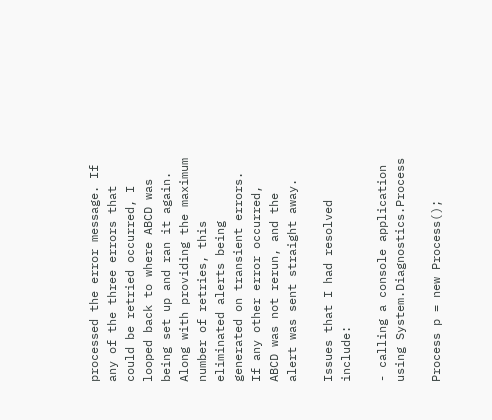processed the error message. If any of the three errors that could be retried occurred, I looped back to where ABCD was being set up and ran it again. Along with providing the maximum number of retries, this eliminated alerts being generated on transient errors. If any other error occurred, ABCD was not rerun, and the alert was sent straight away.

Issues that I had resolved include:

- calling a console application using System.Diagnostics.Process

Process p = new Process();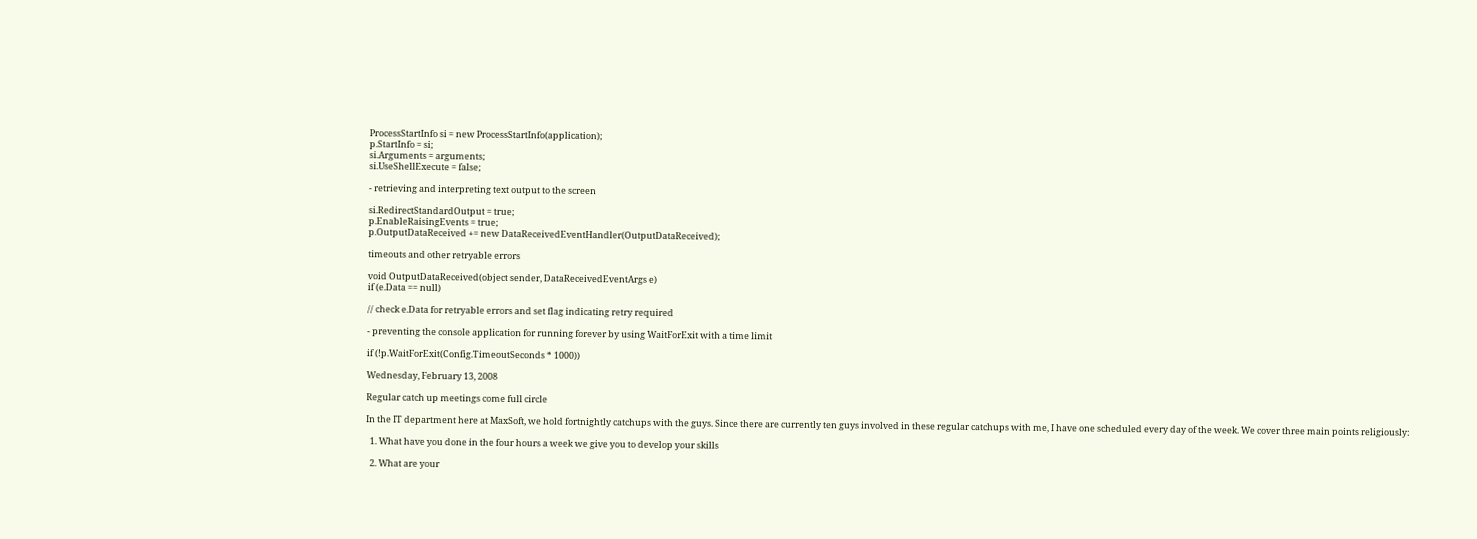ProcessStartInfo si = new ProcessStartInfo(application);
p.StartInfo = si;
si.Arguments = arguments;
si.UseShellExecute = false;

- retrieving and interpreting text output to the screen

si.RedirectStandardOutput = true;
p.EnableRaisingEvents = true;
p.OutputDataReceived += new DataReceivedEventHandler(OutputDataReceived);

timeouts and other retryable errors

void OutputDataReceived(object sender, DataReceivedEventArgs e)
if (e.Data == null)

// check e.Data for retryable errors and set flag indicating retry required

- preventing the console application for running forever by using WaitForExit with a time limit

if (!p.WaitForExit(Config.TimeoutSeconds * 1000))

Wednesday, February 13, 2008

Regular catch up meetings come full circle

In the IT department here at MaxSoft, we hold fortnightly catchups with the guys. Since there are currently ten guys involved in these regular catchups with me, I have one scheduled every day of the week. We cover three main points religiously:

  1. What have you done in the four hours a week we give you to develop your skills

  2. What are your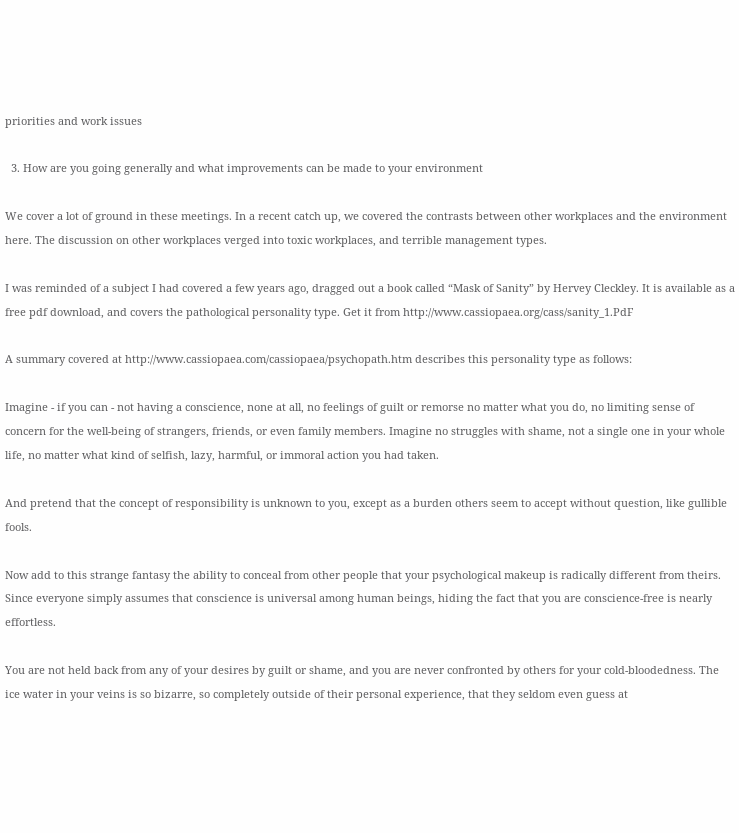priorities and work issues

  3. How are you going generally and what improvements can be made to your environment

We cover a lot of ground in these meetings. In a recent catch up, we covered the contrasts between other workplaces and the environment here. The discussion on other workplaces verged into toxic workplaces, and terrible management types.

I was reminded of a subject I had covered a few years ago, dragged out a book called “Mask of Sanity” by Hervey Cleckley. It is available as a free pdf download, and covers the pathological personality type. Get it from http://www.cassiopaea.org/cass/sanity_1.PdF

A summary covered at http://www.cassiopaea.com/cassiopaea/psychopath.htm describes this personality type as follows:

Imagine - if you can - not having a conscience, none at all, no feelings of guilt or remorse no matter what you do, no limiting sense of concern for the well-being of strangers, friends, or even family members. Imagine no struggles with shame, not a single one in your whole life, no matter what kind of selfish, lazy, harmful, or immoral action you had taken.

And pretend that the concept of responsibility is unknown to you, except as a burden others seem to accept without question, like gullible fools.

Now add to this strange fantasy the ability to conceal from other people that your psychological makeup is radically different from theirs. Since everyone simply assumes that conscience is universal among human beings, hiding the fact that you are conscience-free is nearly effortless.

You are not held back from any of your desires by guilt or shame, and you are never confronted by others for your cold-bloodedness. The ice water in your veins is so bizarre, so completely outside of their personal experience, that they seldom even guess at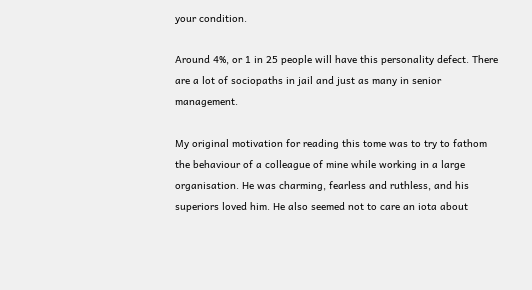your condition.

Around 4%, or 1 in 25 people will have this personality defect. There are a lot of sociopaths in jail and just as many in senior management.

My original motivation for reading this tome was to try to fathom the behaviour of a colleague of mine while working in a large organisation. He was charming, fearless and ruthless, and his superiors loved him. He also seemed not to care an iota about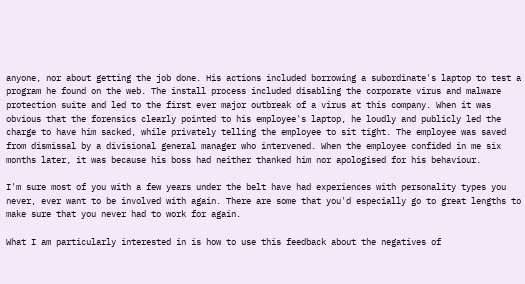anyone, nor about getting the job done. His actions included borrowing a subordinate's laptop to test a program he found on the web. The install process included disabling the corporate virus and malware protection suite and led to the first ever major outbreak of a virus at this company. When it was obvious that the forensics clearly pointed to his employee's laptop, he loudly and publicly led the charge to have him sacked, while privately telling the employee to sit tight. The employee was saved from dismissal by a divisional general manager who intervened. When the employee confided in me six months later, it was because his boss had neither thanked him nor apologised for his behaviour.

I'm sure most of you with a few years under the belt have had experiences with personality types you never, ever want to be involved with again. There are some that you'd especially go to great lengths to make sure that you never had to work for again.

What I am particularly interested in is how to use this feedback about the negatives of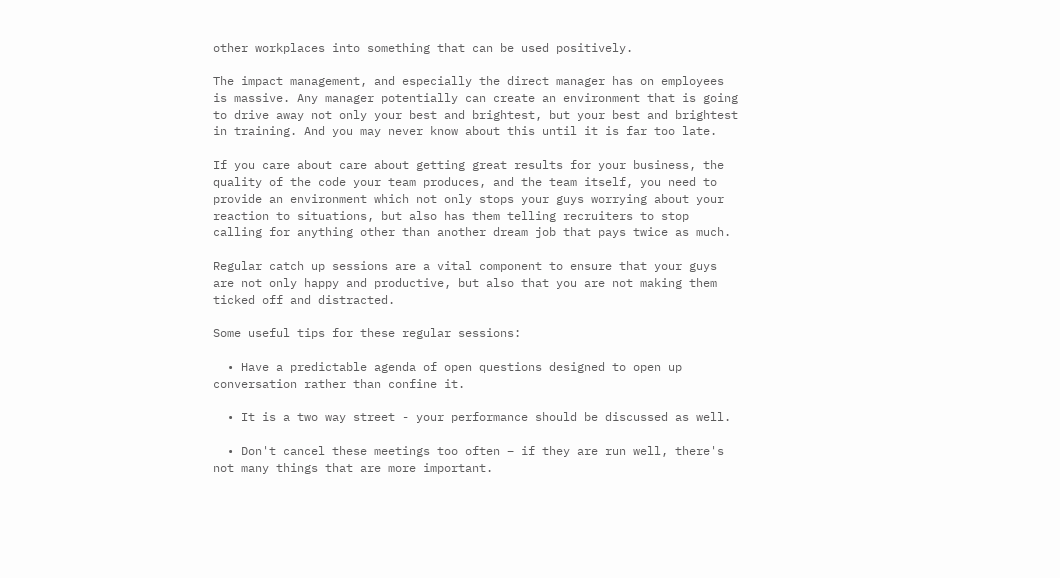other workplaces into something that can be used positively.

The impact management, and especially the direct manager has on employees is massive. Any manager potentially can create an environment that is going to drive away not only your best and brightest, but your best and brightest in training. And you may never know about this until it is far too late.

If you care about care about getting great results for your business, the quality of the code your team produces, and the team itself, you need to provide an environment which not only stops your guys worrying about your reaction to situations, but also has them telling recruiters to stop calling for anything other than another dream job that pays twice as much.

Regular catch up sessions are a vital component to ensure that your guys are not only happy and productive, but also that you are not making them ticked off and distracted.

Some useful tips for these regular sessions:

  • Have a predictable agenda of open questions designed to open up conversation rather than confine it.

  • It is a two way street - your performance should be discussed as well.

  • Don't cancel these meetings too often – if they are run well, there's not many things that are more important.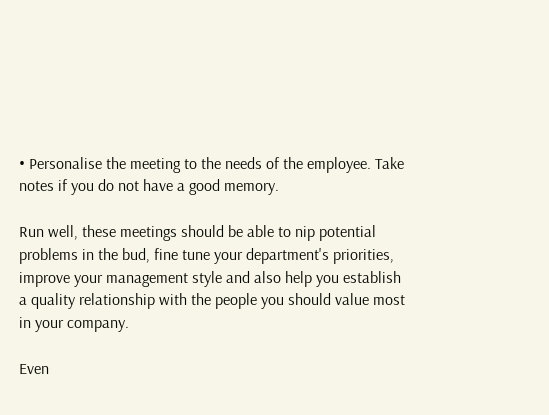• Personalise the meeting to the needs of the employee. Take notes if you do not have a good memory.

Run well, these meetings should be able to nip potential problems in the bud, fine tune your department's priorities, improve your management style and also help you establish a quality relationship with the people you should value most in your company.

Even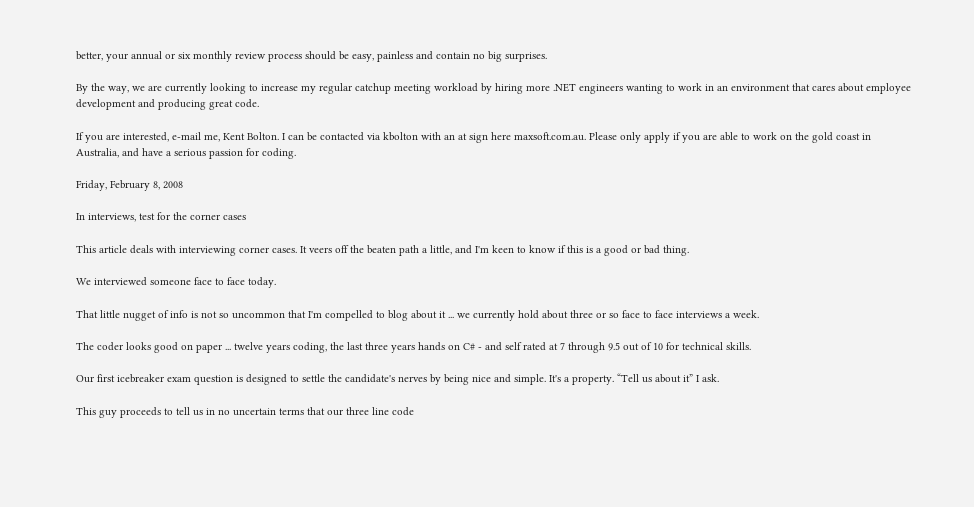better, your annual or six monthly review process should be easy, painless and contain no big surprises.

By the way, we are currently looking to increase my regular catchup meeting workload by hiring more .NET engineers wanting to work in an environment that cares about employee development and producing great code.

If you are interested, e-mail me, Kent Bolton. I can be contacted via kbolton with an at sign here maxsoft.com.au. Please only apply if you are able to work on the gold coast in Australia, and have a serious passion for coding.

Friday, February 8, 2008

In interviews, test for the corner cases

This article deals with interviewing corner cases. It veers off the beaten path a little, and I'm keen to know if this is a good or bad thing.

We interviewed someone face to face today.

That little nugget of info is not so uncommon that I'm compelled to blog about it ... we currently hold about three or so face to face interviews a week.

The coder looks good on paper ... twelve years coding, the last three years hands on C# - and self rated at 7 through 9.5 out of 10 for technical skills.

Our first icebreaker exam question is designed to settle the candidate's nerves by being nice and simple. It's a property. “Tell us about it” I ask.

This guy proceeds to tell us in no uncertain terms that our three line code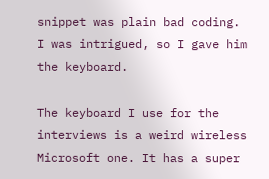snippet was plain bad coding. I was intrigued, so I gave him the keyboard.

The keyboard I use for the interviews is a weird wireless Microsoft one. It has a super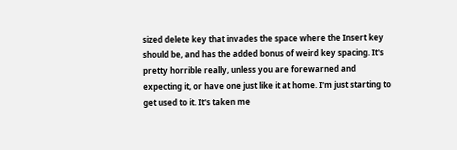sized delete key that invades the space where the Insert key should be, and has the added bonus of weird key spacing. It's pretty horrible really, unless you are forewarned and expecting it, or have one just like it at home. I'm just starting to get used to it. It's taken me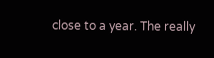close to a year. The really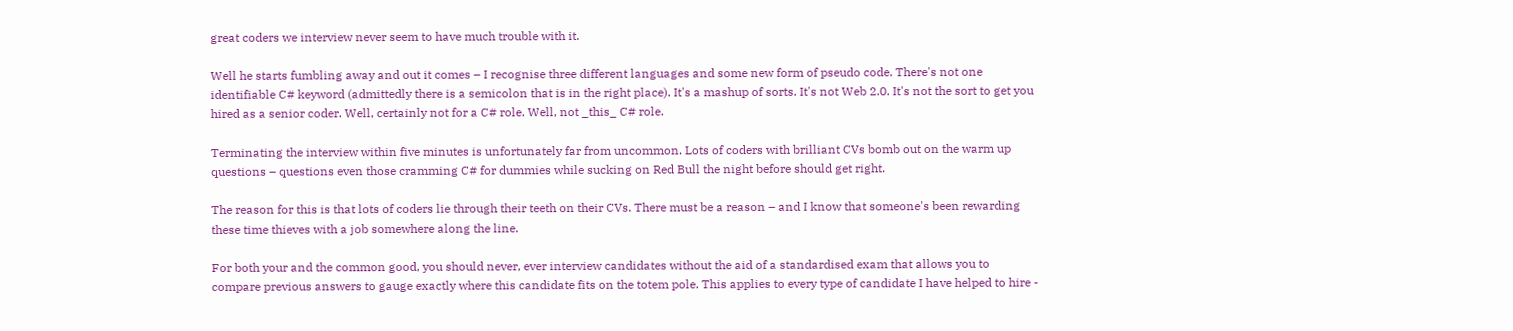great coders we interview never seem to have much trouble with it.

Well he starts fumbling away and out it comes – I recognise three different languages and some new form of pseudo code. There's not one identifiable C# keyword (admittedly there is a semicolon that is in the right place). It's a mashup of sorts. It's not Web 2.0. It's not the sort to get you hired as a senior coder. Well, certainly not for a C# role. Well, not _this_ C# role.

Terminating the interview within five minutes is unfortunately far from uncommon. Lots of coders with brilliant CVs bomb out on the warm up questions – questions even those cramming C# for dummies while sucking on Red Bull the night before should get right.

The reason for this is that lots of coders lie through their teeth on their CVs. There must be a reason – and I know that someone's been rewarding these time thieves with a job somewhere along the line.

For both your and the common good, you should never, ever interview candidates without the aid of a standardised exam that allows you to compare previous answers to gauge exactly where this candidate fits on the totem pole. This applies to every type of candidate I have helped to hire -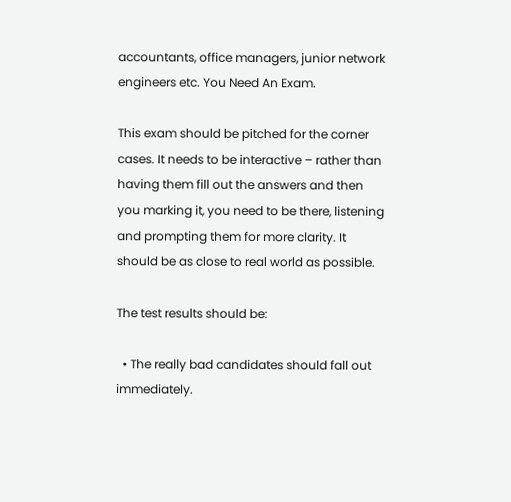accountants, office managers, junior network engineers etc. You Need An Exam.

This exam should be pitched for the corner cases. It needs to be interactive – rather than having them fill out the answers and then you marking it, you need to be there, listening and prompting them for more clarity. It should be as close to real world as possible.

The test results should be:

  • The really bad candidates should fall out immediately.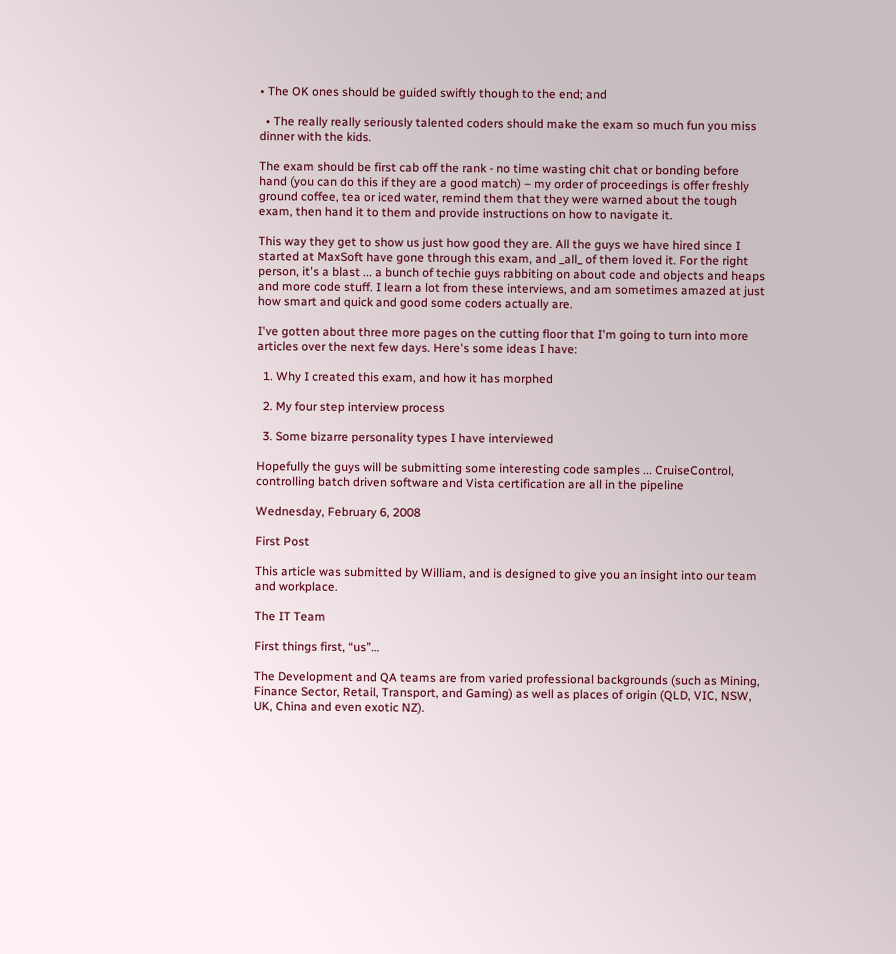• The OK ones should be guided swiftly though to the end; and

  • The really really seriously talented coders should make the exam so much fun you miss dinner with the kids.

The exam should be first cab off the rank - no time wasting chit chat or bonding before hand (you can do this if they are a good match) – my order of proceedings is offer freshly ground coffee, tea or iced water, remind them that they were warned about the tough exam, then hand it to them and provide instructions on how to navigate it.

This way they get to show us just how good they are. All the guys we have hired since I started at MaxSoft have gone through this exam, and _all_ of them loved it. For the right person, it's a blast ... a bunch of techie guys rabbiting on about code and objects and heaps and more code stuff. I learn a lot from these interviews, and am sometimes amazed at just how smart and quick and good some coders actually are.

I've gotten about three more pages on the cutting floor that I'm going to turn into more articles over the next few days. Here's some ideas I have:

  1. Why I created this exam, and how it has morphed

  2. My four step interview process

  3. Some bizarre personality types I have interviewed

Hopefully the guys will be submitting some interesting code samples ... CruiseControl, controlling batch driven software and Vista certification are all in the pipeline

Wednesday, February 6, 2008

First Post

This article was submitted by William, and is designed to give you an insight into our team and workplace.

The IT Team

First things first, “us”…

The Development and QA teams are from varied professional backgrounds (such as Mining, Finance Sector, Retail, Transport, and Gaming) as well as places of origin (QLD, VIC, NSW, UK, China and even exotic NZ).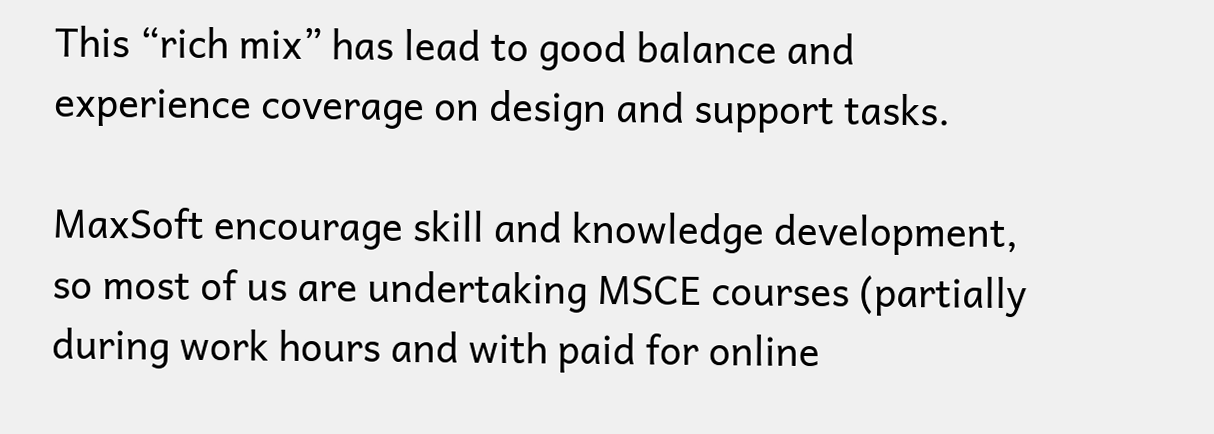This “rich mix” has lead to good balance and experience coverage on design and support tasks.

MaxSoft encourage skill and knowledge development, so most of us are undertaking MSCE courses (partially during work hours and with paid for online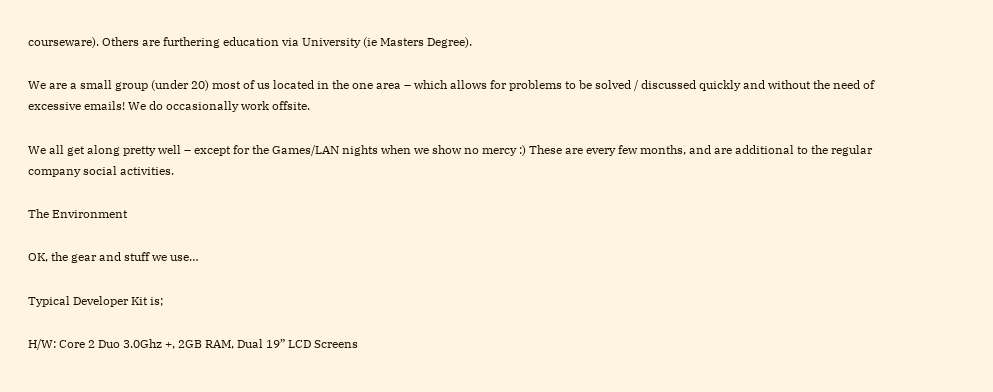courseware). Others are furthering education via University (ie Masters Degree).

We are a small group (under 20) most of us located in the one area – which allows for problems to be solved / discussed quickly and without the need of excessive emails! We do occasionally work offsite.

We all get along pretty well – except for the Games/LAN nights when we show no mercy :) These are every few months, and are additional to the regular company social activities.

The Environment

OK, the gear and stuff we use…

Typical Developer Kit is;

H/W: Core 2 Duo 3.0Ghz +, 2GB RAM, Dual 19” LCD Screens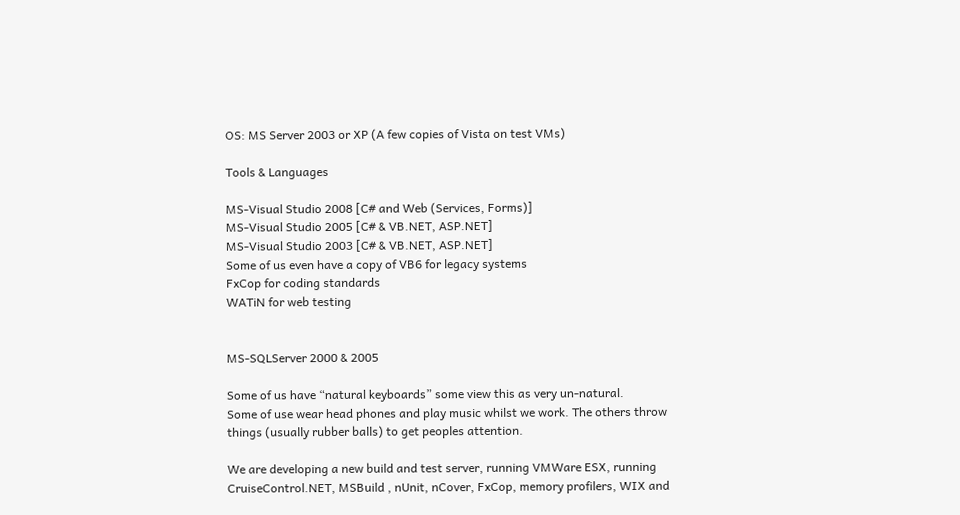OS: MS Server 2003 or XP (A few copies of Vista on test VMs)

Tools & Languages

MS-Visual Studio 2008 [C# and Web (Services, Forms)]
MS-Visual Studio 2005 [C# & VB.NET, ASP.NET]
MS-Visual Studio 2003 [C# & VB.NET, ASP.NET]
Some of us even have a copy of VB6 for legacy systems
FxCop for coding standards
WATiN for web testing


MS-SQLServer 2000 & 2005

Some of us have “natural keyboards” some view this as very un-natural.
Some of use wear head phones and play music whilst we work. The others throw things (usually rubber balls) to get peoples attention.

We are developing a new build and test server, running VMWare ESX, running CruiseControl.NET, MSBuild , nUnit, nCover, FxCop, memory profilers, WIX and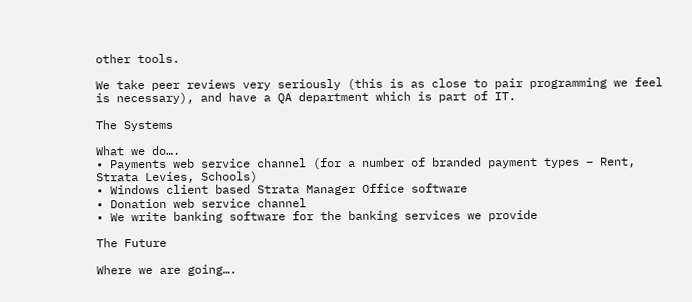other tools.

We take peer reviews very seriously (this is as close to pair programming we feel is necessary), and have a QA department which is part of IT.

The Systems

What we do….
• Payments web service channel (for a number of branded payment types – Rent, Strata Levies, Schools)
• Windows client based Strata Manager Office software
• Donation web service channel
• We write banking software for the banking services we provide

The Future

Where we are going….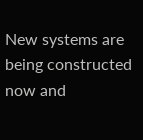New systems are being constructed now and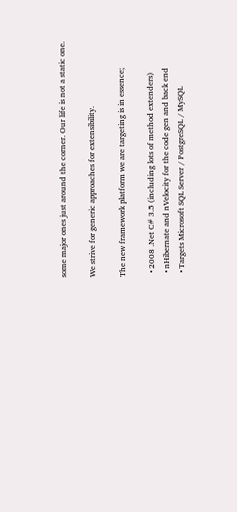some major ones just around the corner. Our life is not a static one.

We strive for generic approaches for extensibility.

The new framework platform we are targeting is in essence;

  • 2008 .Net C# 3.5 (including lots of method extenders)
  • nHibernate and nVelocity for the code gen and back end
  • Targets Microsoft SQL Server / PostgreSQL / MySQL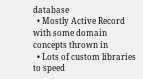database
  • Mostly Active Record with some domain concepts thrown in
  • Lots of custom libraries to speed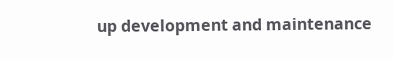up development and maintenance